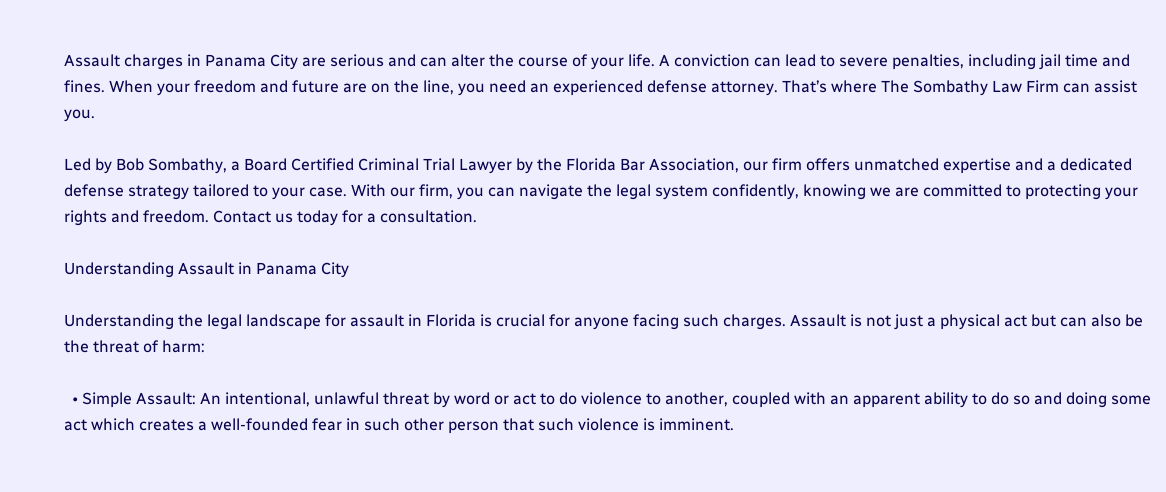Assault charges in Panama City are serious and can alter the course of your life. A conviction can lead to severe penalties, including jail time and fines. When your freedom and future are on the line, you need an experienced defense attorney. That’s where The Sombathy Law Firm can assist you.

Led by Bob Sombathy, a Board Certified Criminal Trial Lawyer by the Florida Bar Association, our firm offers unmatched expertise and a dedicated defense strategy tailored to your case. With our firm, you can navigate the legal system confidently, knowing we are committed to protecting your rights and freedom. Contact us today for a consultation.

Understanding Assault in Panama City

Understanding the legal landscape for assault in Florida is crucial for anyone facing such charges. Assault is not just a physical act but can also be the threat of harm:

  • Simple Assault: An intentional, unlawful threat by word or act to do violence to another, coupled with an apparent ability to do so and doing some act which creates a well-founded fear in such other person that such violence is imminent.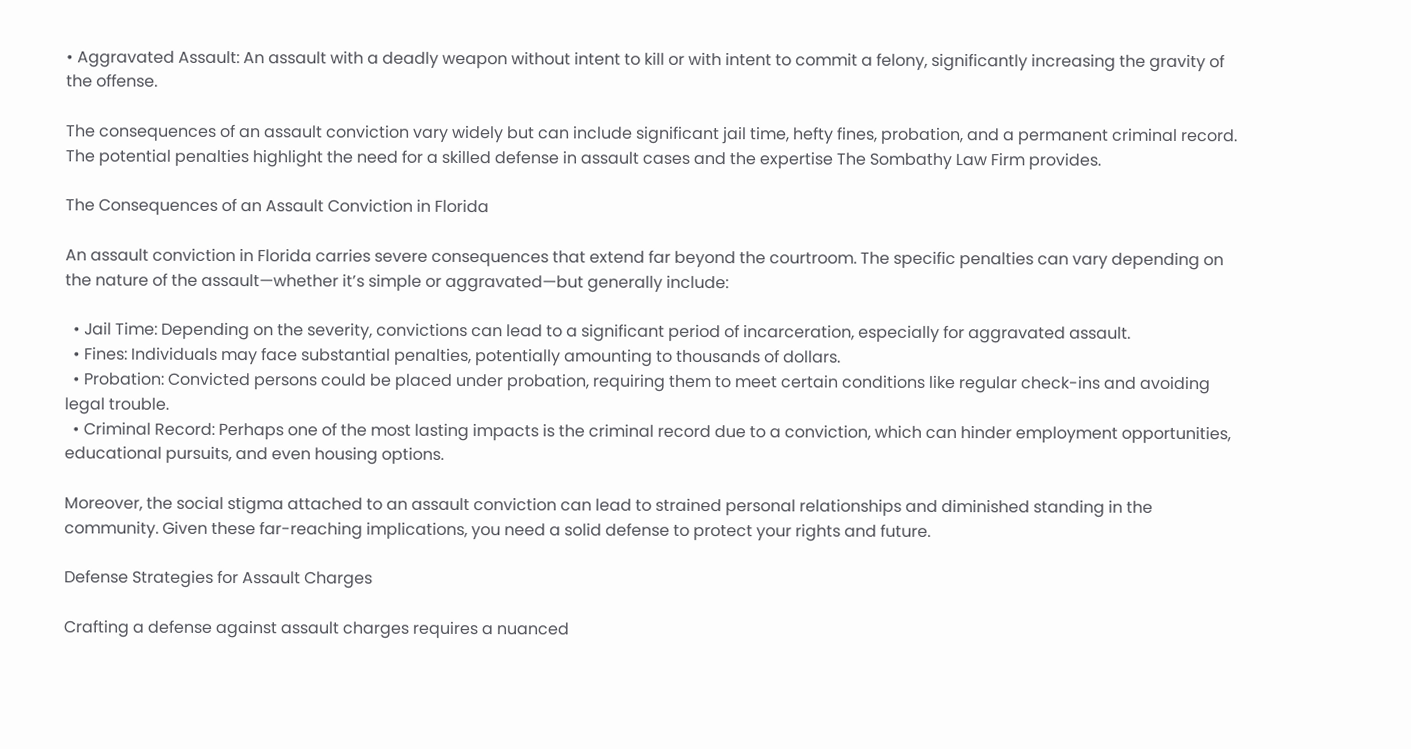• Aggravated Assault: An assault with a deadly weapon without intent to kill or with intent to commit a felony, significantly increasing the gravity of the offense.

The consequences of an assault conviction vary widely but can include significant jail time, hefty fines, probation, and a permanent criminal record. The potential penalties highlight the need for a skilled defense in assault cases and the expertise The Sombathy Law Firm provides.

The Consequences of an Assault Conviction in Florida

An assault conviction in Florida carries severe consequences that extend far beyond the courtroom. The specific penalties can vary depending on the nature of the assault—whether it’s simple or aggravated—but generally include:

  • Jail Time: Depending on the severity, convictions can lead to a significant period of incarceration, especially for aggravated assault.
  • Fines: Individuals may face substantial penalties, potentially amounting to thousands of dollars.
  • Probation: Convicted persons could be placed under probation, requiring them to meet certain conditions like regular check-ins and avoiding legal trouble.
  • Criminal Record: Perhaps one of the most lasting impacts is the criminal record due to a conviction, which can hinder employment opportunities, educational pursuits, and even housing options.

Moreover, the social stigma attached to an assault conviction can lead to strained personal relationships and diminished standing in the community. Given these far-reaching implications, you need a solid defense to protect your rights and future.

Defense Strategies for Assault Charges

Crafting a defense against assault charges requires a nuanced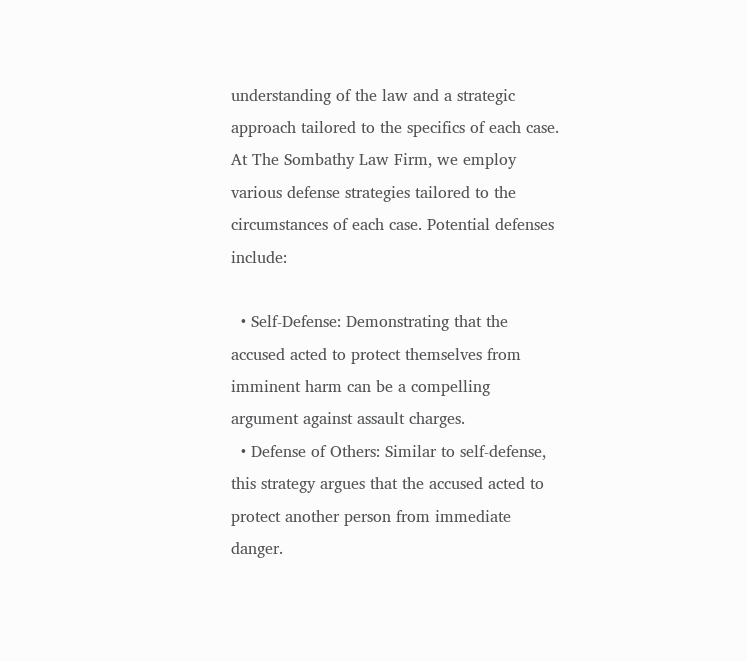understanding of the law and a strategic approach tailored to the specifics of each case. At The Sombathy Law Firm, we employ various defense strategies tailored to the circumstances of each case. Potential defenses include:

  • Self-Defense: Demonstrating that the accused acted to protect themselves from imminent harm can be a compelling argument against assault charges.
  • Defense of Others: Similar to self-defense, this strategy argues that the accused acted to protect another person from immediate danger.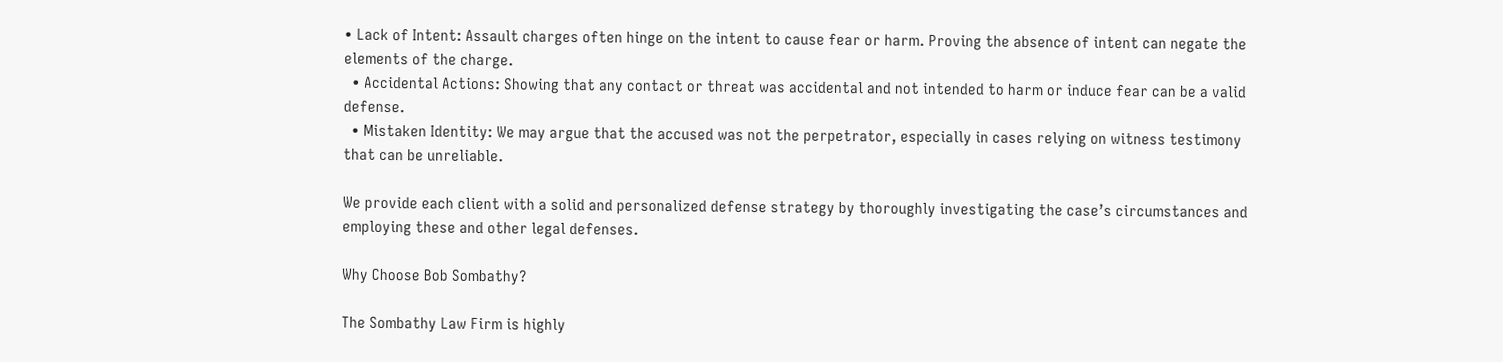• Lack of Intent: Assault charges often hinge on the intent to cause fear or harm. Proving the absence of intent can negate the elements of the charge.
  • Accidental Actions: Showing that any contact or threat was accidental and not intended to harm or induce fear can be a valid defense.
  • Mistaken Identity: We may argue that the accused was not the perpetrator, especially in cases relying on witness testimony that can be unreliable.

We provide each client with a solid and personalized defense strategy by thoroughly investigating the case’s circumstances and employing these and other legal defenses.

Why Choose Bob Sombathy?

The Sombathy Law Firm is highly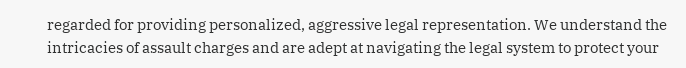regarded for providing personalized, aggressive legal representation. We understand the intricacies of assault charges and are adept at navigating the legal system to protect your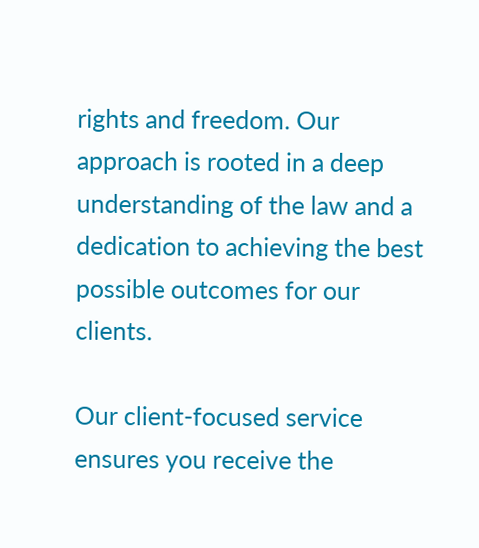rights and freedom. Our approach is rooted in a deep understanding of the law and a dedication to achieving the best possible outcomes for our clients.

Our client-focused service ensures you receive the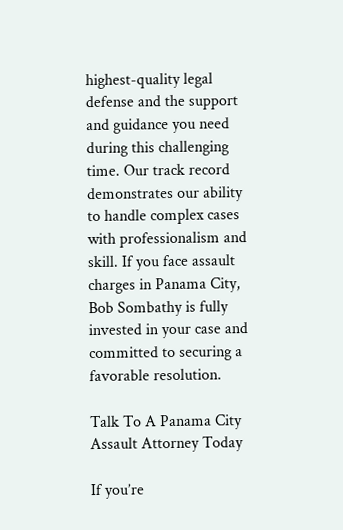highest-quality legal defense and the support and guidance you need during this challenging time. Our track record demonstrates our ability to handle complex cases with professionalism and skill. If you face assault charges in Panama City, Bob Sombathy is fully invested in your case and committed to securing a favorable resolution.

Talk To A Panama City Assault Attorney Today

If you’re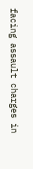facing assault charges in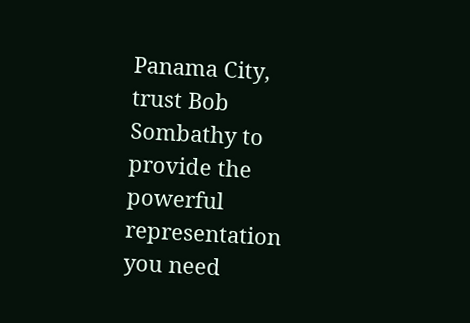Panama City, trust Bob Sombathy to provide the powerful representation you need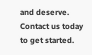and deserve. Contact us today to get started.